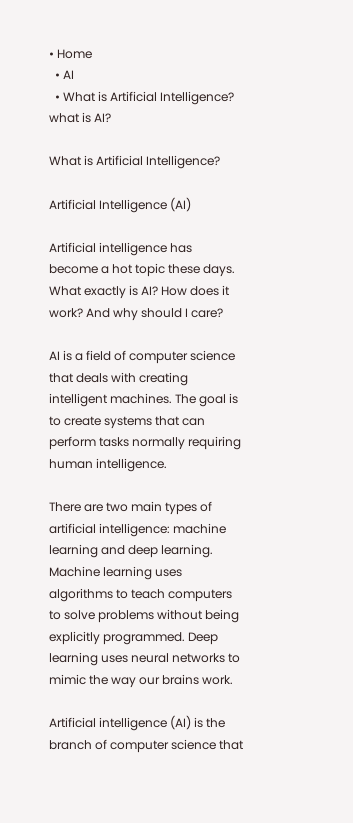• Home
  • AI
  • What is Artificial Intelligence?
what is AI?

What is Artificial Intelligence?

Artificial Intelligence (AI)

Artificial intelligence has become a hot topic these days. What exactly is AI? How does it work? And why should I care?

AI is a field of computer science that deals with creating intelligent machines. The goal is to create systems that can perform tasks normally requiring human intelligence.

There are two main types of artificial intelligence: machine learning and deep learning. Machine learning uses algorithms to teach computers to solve problems without being explicitly programmed. Deep learning uses neural networks to mimic the way our brains work.

Artificial intelligence (AI) is the branch of computer science that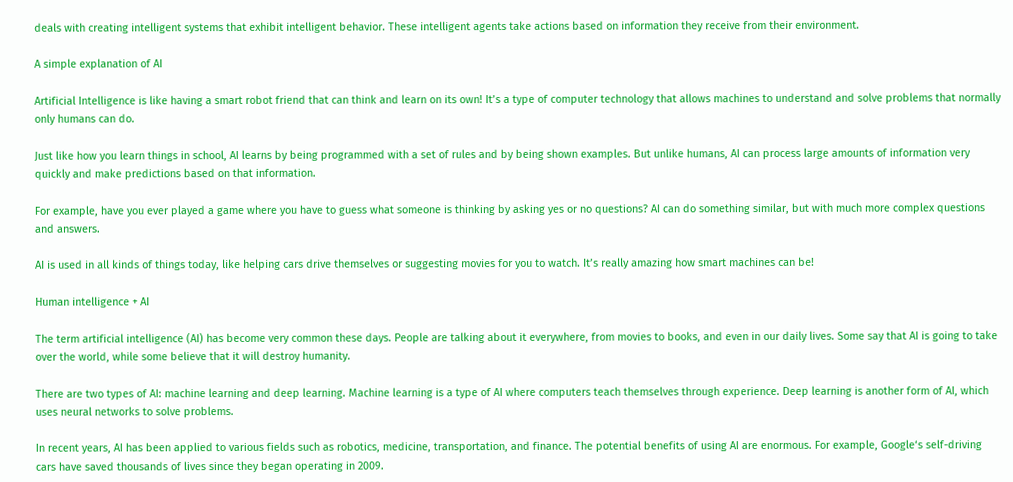deals with creating intelligent systems that exhibit intelligent behavior. These intelligent agents take actions based on information they receive from their environment.

A simple explanation of AI

Artificial Intelligence is like having a smart robot friend that can think and learn on its own! It’s a type of computer technology that allows machines to understand and solve problems that normally only humans can do.

Just like how you learn things in school, AI learns by being programmed with a set of rules and by being shown examples. But unlike humans, AI can process large amounts of information very quickly and make predictions based on that information.

For example, have you ever played a game where you have to guess what someone is thinking by asking yes or no questions? AI can do something similar, but with much more complex questions and answers.

AI is used in all kinds of things today, like helping cars drive themselves or suggesting movies for you to watch. It’s really amazing how smart machines can be!

Human intelligence + AI

The term artificial intelligence (AI) has become very common these days. People are talking about it everywhere, from movies to books, and even in our daily lives. Some say that AI is going to take over the world, while some believe that it will destroy humanity.

There are two types of AI: machine learning and deep learning. Machine learning is a type of AI where computers teach themselves through experience. Deep learning is another form of AI, which uses neural networks to solve problems.

In recent years, AI has been applied to various fields such as robotics, medicine, transportation, and finance. The potential benefits of using AI are enormous. For example, Google‘s self-driving cars have saved thousands of lives since they began operating in 2009.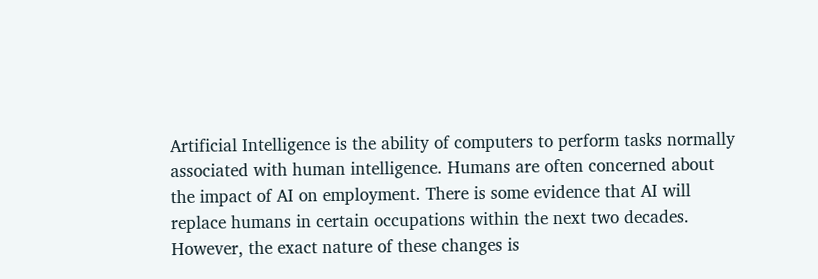Artificial Intelligence is the ability of computers to perform tasks normally associated with human intelligence. Humans are often concerned about the impact of AI on employment. There is some evidence that AI will replace humans in certain occupations within the next two decades. However, the exact nature of these changes is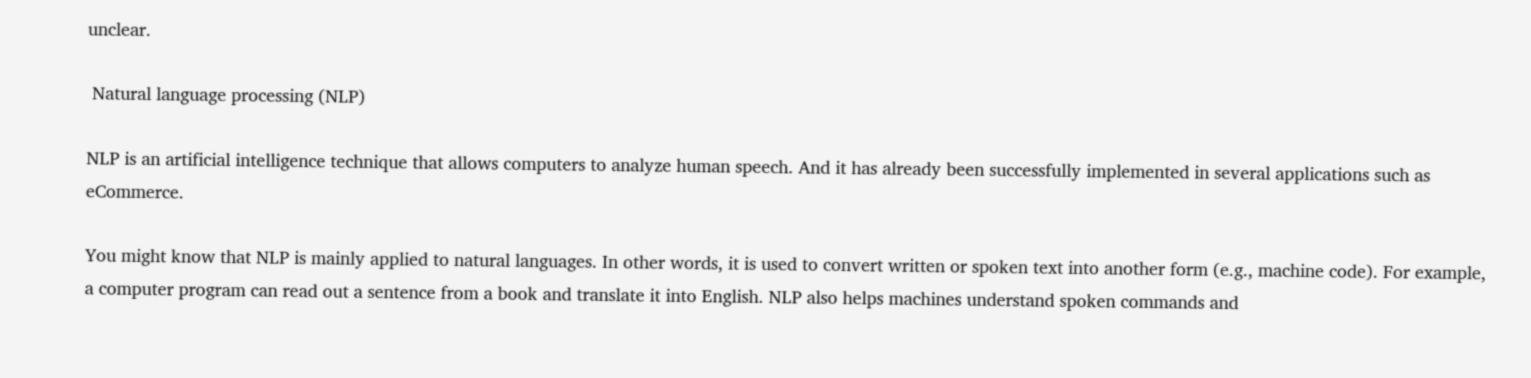unclear.

 Natural language processing (NLP)

NLP is an artificial intelligence technique that allows computers to analyze human speech. And it has already been successfully implemented in several applications such as eCommerce.

You might know that NLP is mainly applied to natural languages. In other words, it is used to convert written or spoken text into another form (e.g., machine code). For example, a computer program can read out a sentence from a book and translate it into English. NLP also helps machines understand spoken commands and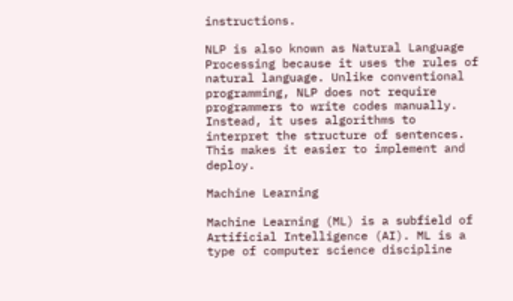instructions.

NLP is also known as Natural Language Processing because it uses the rules of natural language. Unlike conventional programming, NLP does not require programmers to write codes manually. Instead, it uses algorithms to interpret the structure of sentences. This makes it easier to implement and deploy.

Machine Learning

Machine Learning (ML) is a subfield of Artificial Intelligence (AI). ML is a type of computer science discipline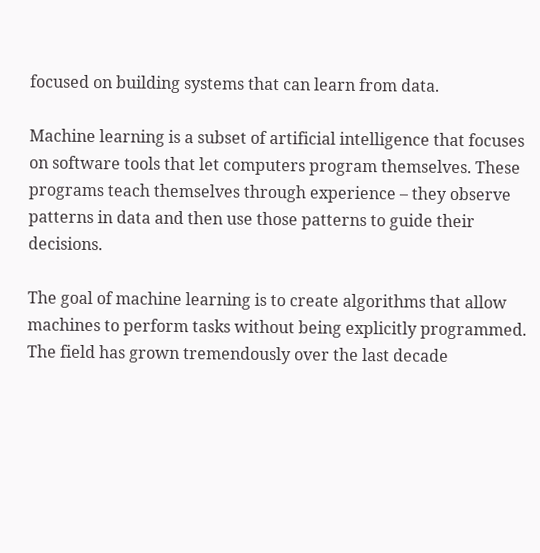focused on building systems that can learn from data.

Machine learning is a subset of artificial intelligence that focuses on software tools that let computers program themselves. These programs teach themselves through experience – they observe patterns in data and then use those patterns to guide their decisions.

The goal of machine learning is to create algorithms that allow machines to perform tasks without being explicitly programmed. The field has grown tremendously over the last decade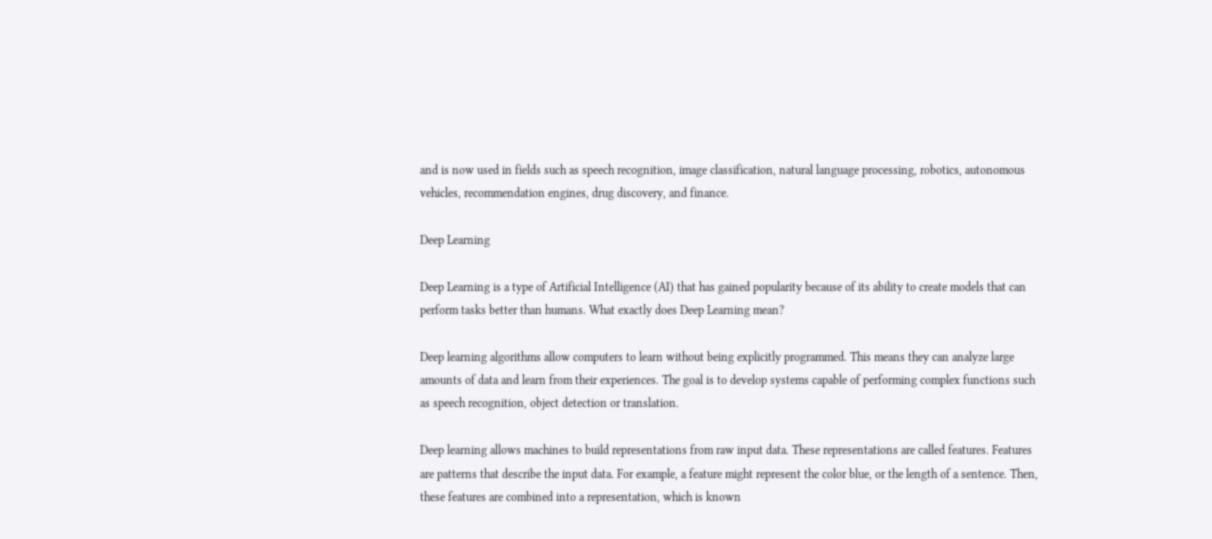and is now used in fields such as speech recognition, image classification, natural language processing, robotics, autonomous vehicles, recommendation engines, drug discovery, and finance.

Deep Learning

Deep Learning is a type of Artificial Intelligence (AI) that has gained popularity because of its ability to create models that can perform tasks better than humans. What exactly does Deep Learning mean?

Deep learning algorithms allow computers to learn without being explicitly programmed. This means they can analyze large amounts of data and learn from their experiences. The goal is to develop systems capable of performing complex functions such as speech recognition, object detection or translation.

Deep learning allows machines to build representations from raw input data. These representations are called features. Features are patterns that describe the input data. For example, a feature might represent the color blue, or the length of a sentence. Then, these features are combined into a representation, which is known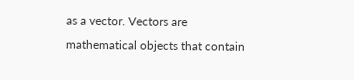as a vector. Vectors are mathematical objects that contain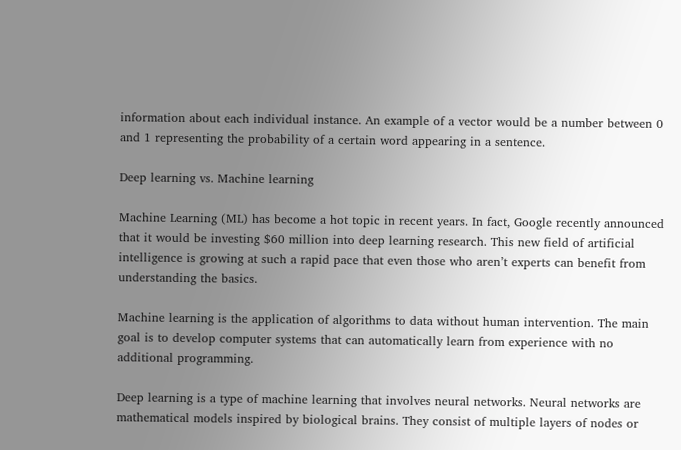information about each individual instance. An example of a vector would be a number between 0 and 1 representing the probability of a certain word appearing in a sentence.

Deep learning vs. Machine learning

Machine Learning (ML) has become a hot topic in recent years. In fact, Google recently announced that it would be investing $60 million into deep learning research. This new field of artificial intelligence is growing at such a rapid pace that even those who aren’t experts can benefit from understanding the basics.

Machine learning is the application of algorithms to data without human intervention. The main goal is to develop computer systems that can automatically learn from experience with no additional programming.

Deep learning is a type of machine learning that involves neural networks. Neural networks are mathematical models inspired by biological brains. They consist of multiple layers of nodes or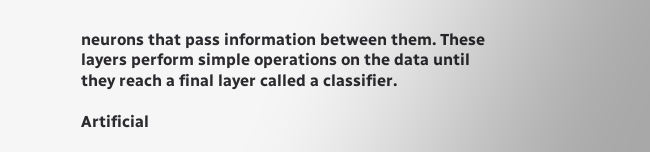neurons that pass information between them. These layers perform simple operations on the data until they reach a final layer called a classifier.

Artificial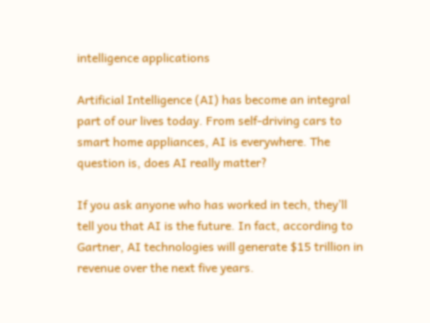intelligence applications

Artificial Intelligence (AI) has become an integral part of our lives today. From self-driving cars to smart home appliances, AI is everywhere. The question is, does AI really matter?

If you ask anyone who has worked in tech, they’ll tell you that AI is the future. In fact, according to Gartner, AI technologies will generate $15 trillion in revenue over the next five years.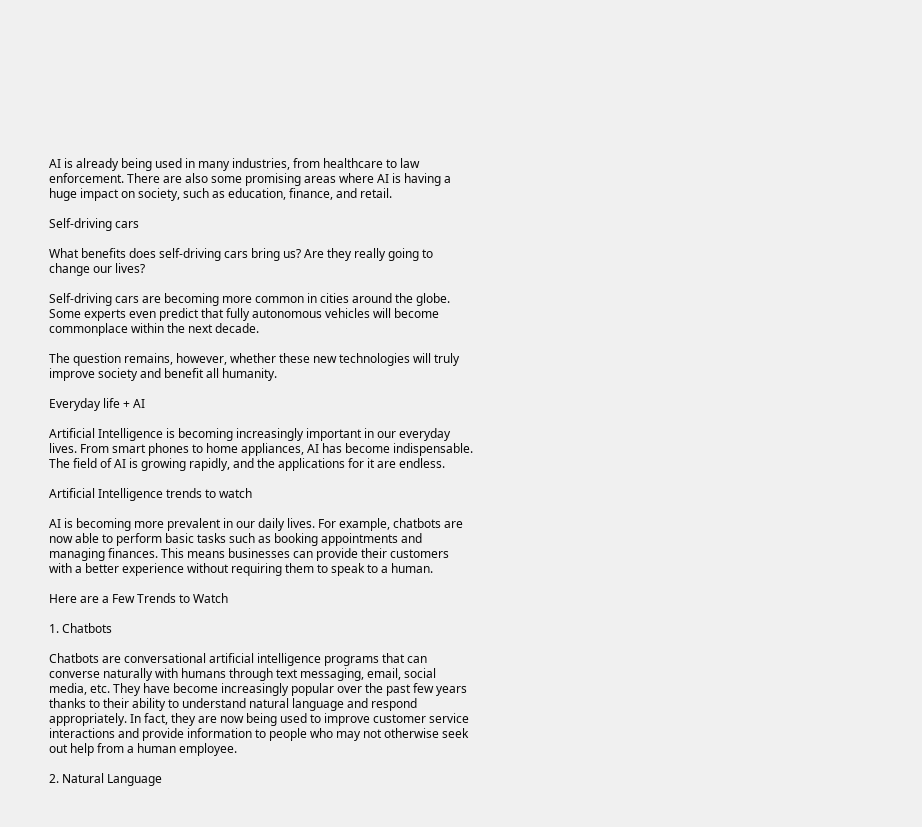AI is already being used in many industries, from healthcare to law enforcement. There are also some promising areas where AI is having a huge impact on society, such as education, finance, and retail.

Self-driving cars

What benefits does self-driving cars bring us? Are they really going to change our lives?

Self-driving cars are becoming more common in cities around the globe. Some experts even predict that fully autonomous vehicles will become commonplace within the next decade.

The question remains, however, whether these new technologies will truly improve society and benefit all humanity.

Everyday life + AI

Artificial Intelligence is becoming increasingly important in our everyday lives. From smart phones to home appliances, AI has become indispensable. The field of AI is growing rapidly, and the applications for it are endless.

Artificial Intelligence trends to watch

AI is becoming more prevalent in our daily lives. For example, chatbots are now able to perform basic tasks such as booking appointments and managing finances. This means businesses can provide their customers with a better experience without requiring them to speak to a human.

Here are a Few Trends to Watch

1. Chatbots

Chatbots are conversational artificial intelligence programs that can converse naturally with humans through text messaging, email, social media, etc. They have become increasingly popular over the past few years thanks to their ability to understand natural language and respond appropriately. In fact, they are now being used to improve customer service interactions and provide information to people who may not otherwise seek out help from a human employee.

2. Natural Language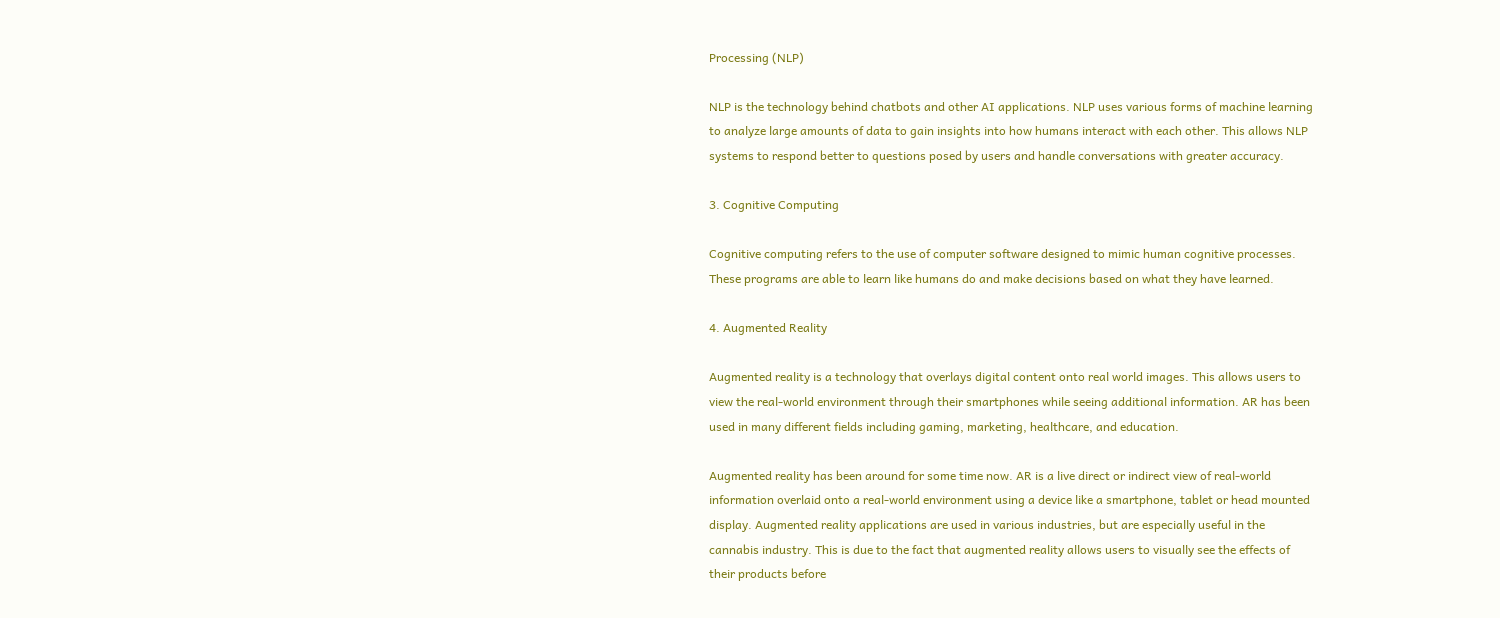Processing (NLP)

NLP is the technology behind chatbots and other AI applications. NLP uses various forms of machine learning to analyze large amounts of data to gain insights into how humans interact with each other. This allows NLP systems to respond better to questions posed by users and handle conversations with greater accuracy.

3. Cognitive Computing

Cognitive computing refers to the use of computer software designed to mimic human cognitive processes. These programs are able to learn like humans do and make decisions based on what they have learned.

4. Augmented Reality

Augmented reality is a technology that overlays digital content onto real world images. This allows users to view the real-world environment through their smartphones while seeing additional information. AR has been used in many different fields including gaming, marketing, healthcare, and education.

Augmented reality has been around for some time now. AR is a live direct or indirect view of real-world information overlaid onto a real-world environment using a device like a smartphone, tablet or head mounted display. Augmented reality applications are used in various industries, but are especially useful in the cannabis industry. This is due to the fact that augmented reality allows users to visually see the effects of their products before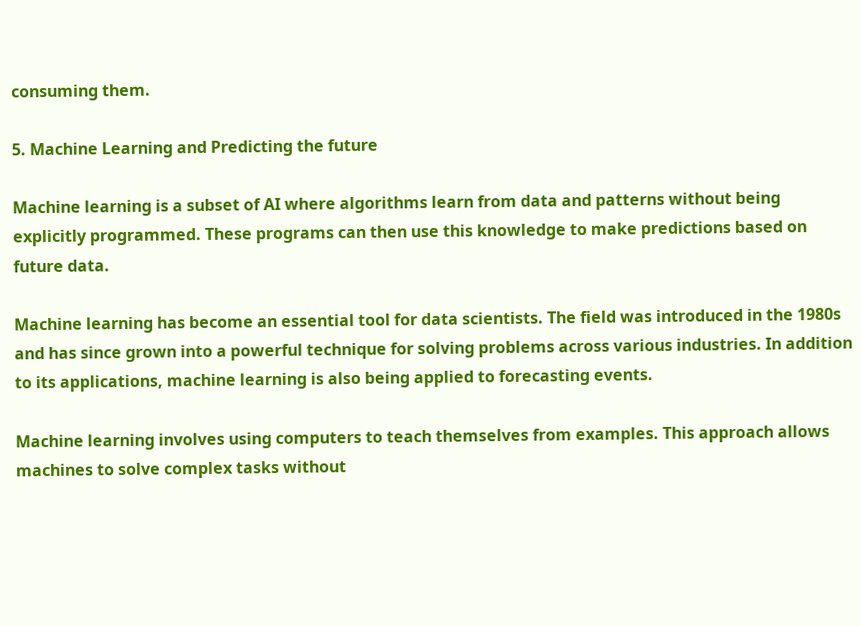consuming them.

5. Machine Learning and Predicting the future

Machine learning is a subset of AI where algorithms learn from data and patterns without being explicitly programmed. These programs can then use this knowledge to make predictions based on future data.

Machine learning has become an essential tool for data scientists. The field was introduced in the 1980s and has since grown into a powerful technique for solving problems across various industries. In addition to its applications, machine learning is also being applied to forecasting events.

Machine learning involves using computers to teach themselves from examples. This approach allows machines to solve complex tasks without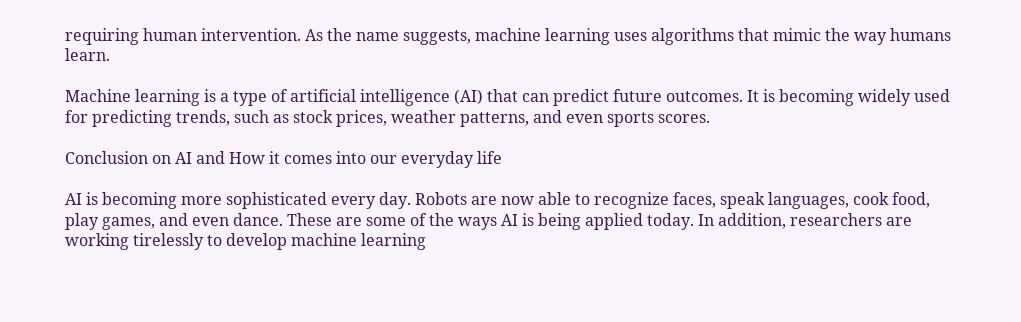requiring human intervention. As the name suggests, machine learning uses algorithms that mimic the way humans learn.

Machine learning is a type of artificial intelligence (AI) that can predict future outcomes. It is becoming widely used for predicting trends, such as stock prices, weather patterns, and even sports scores.

Conclusion on AI and How it comes into our everyday life

AI is becoming more sophisticated every day. Robots are now able to recognize faces, speak languages, cook food, play games, and even dance. These are some of the ways AI is being applied today. In addition, researchers are working tirelessly to develop machine learning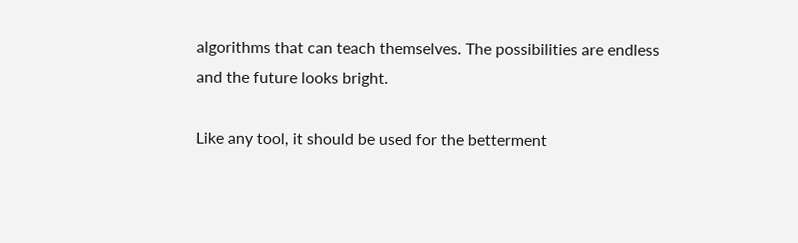algorithms that can teach themselves. The possibilities are endless and the future looks bright.

Like any tool, it should be used for the betterment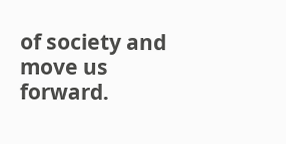of society and move us forward.